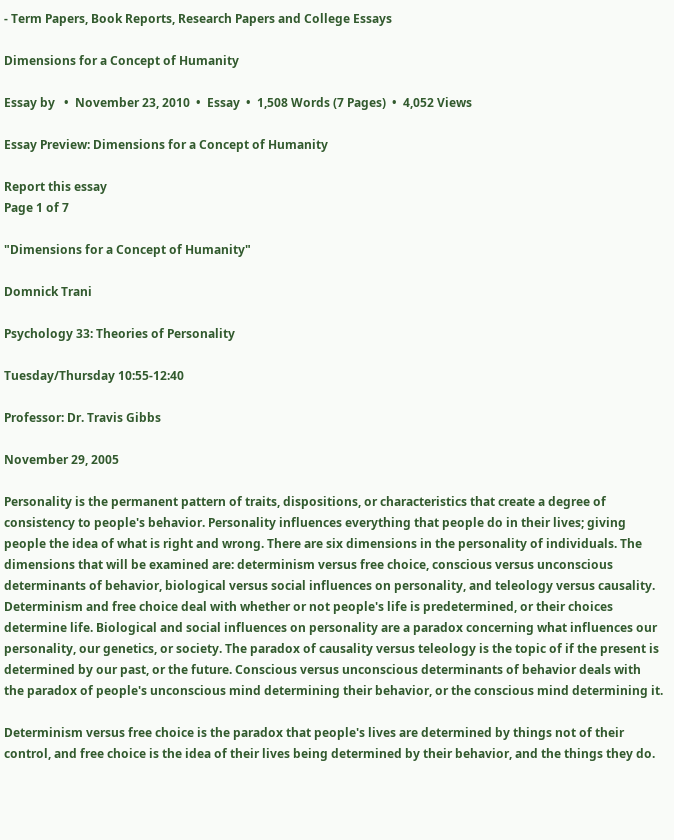- Term Papers, Book Reports, Research Papers and College Essays

Dimensions for a Concept of Humanity

Essay by   •  November 23, 2010  •  Essay  •  1,508 Words (7 Pages)  •  4,052 Views

Essay Preview: Dimensions for a Concept of Humanity

Report this essay
Page 1 of 7

"Dimensions for a Concept of Humanity"

Domnick Trani

Psychology 33: Theories of Personality

Tuesday/Thursday 10:55-12:40

Professor: Dr. Travis Gibbs

November 29, 2005

Personality is the permanent pattern of traits, dispositions, or characteristics that create a degree of consistency to people's behavior. Personality influences everything that people do in their lives; giving people the idea of what is right and wrong. There are six dimensions in the personality of individuals. The dimensions that will be examined are: determinism versus free choice, conscious versus unconscious determinants of behavior, biological versus social influences on personality, and teleology versus causality. Determinism and free choice deal with whether or not people's life is predetermined, or their choices determine life. Biological and social influences on personality are a paradox concerning what influences our personality, our genetics, or society. The paradox of causality versus teleology is the topic of if the present is determined by our past, or the future. Conscious versus unconscious determinants of behavior deals with the paradox of people's unconscious mind determining their behavior, or the conscious mind determining it.

Determinism versus free choice is the paradox that people's lives are determined by things not of their control, and free choice is the idea of their lives being determined by their behavior, and the things they do.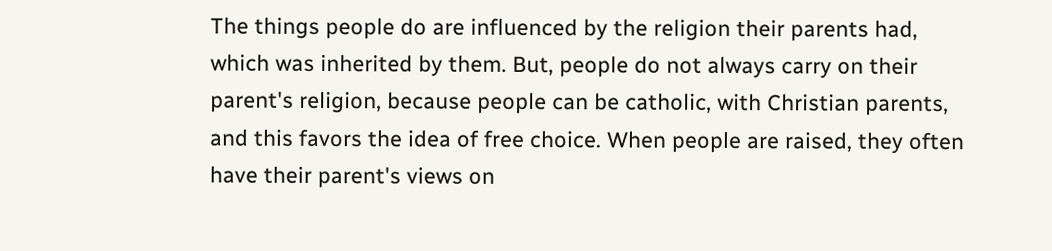The things people do are influenced by the religion their parents had, which was inherited by them. But, people do not always carry on their parent's religion, because people can be catholic, with Christian parents, and this favors the idea of free choice. When people are raised, they often have their parent's views on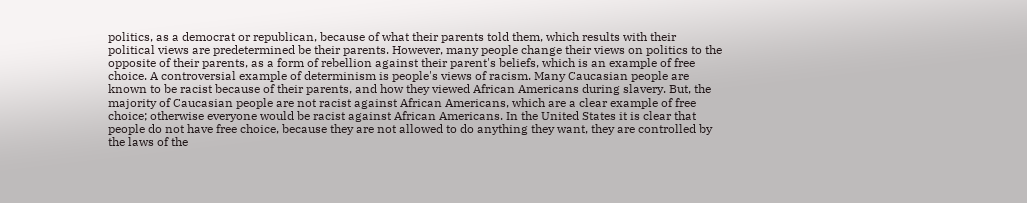politics, as a democrat or republican, because of what their parents told them, which results with their political views are predetermined be their parents. However, many people change their views on politics to the opposite of their parents, as a form of rebellion against their parent's beliefs, which is an example of free choice. A controversial example of determinism is people's views of racism. Many Caucasian people are known to be racist because of their parents, and how they viewed African Americans during slavery. But, the majority of Caucasian people are not racist against African Americans, which are a clear example of free choice; otherwise everyone would be racist against African Americans. In the United States it is clear that people do not have free choice, because they are not allowed to do anything they want, they are controlled by the laws of the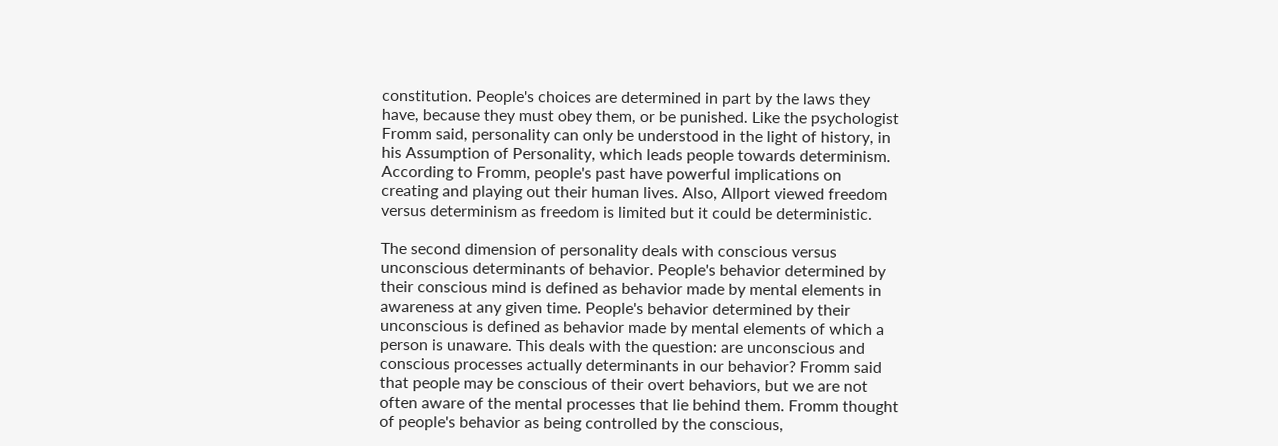constitution. People's choices are determined in part by the laws they have, because they must obey them, or be punished. Like the psychologist Fromm said, personality can only be understood in the light of history, in his Assumption of Personality, which leads people towards determinism. According to Fromm, people's past have powerful implications on creating and playing out their human lives. Also, Allport viewed freedom versus determinism as freedom is limited but it could be deterministic.

The second dimension of personality deals with conscious versus unconscious determinants of behavior. People's behavior determined by their conscious mind is defined as behavior made by mental elements in awareness at any given time. People's behavior determined by their unconscious is defined as behavior made by mental elements of which a person is unaware. This deals with the question: are unconscious and conscious processes actually determinants in our behavior? Fromm said that people may be conscious of their overt behaviors, but we are not often aware of the mental processes that lie behind them. Fromm thought of people's behavior as being controlled by the conscious,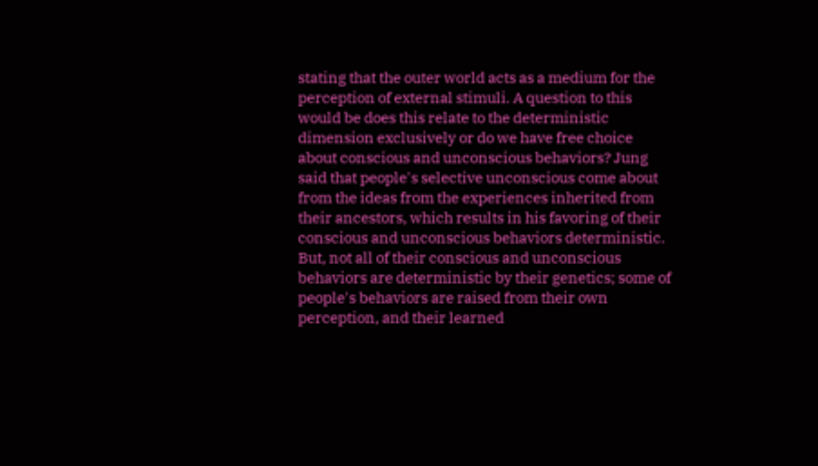stating that the outer world acts as a medium for the perception of external stimuli. A question to this would be does this relate to the deterministic dimension exclusively or do we have free choice about conscious and unconscious behaviors? Jung said that people's selective unconscious come about from the ideas from the experiences inherited from their ancestors, which results in his favoring of their conscious and unconscious behaviors deterministic. But, not all of their conscious and unconscious behaviors are deterministic by their genetics; some of people's behaviors are raised from their own perception, and their learned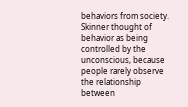behaviors from society. Skinner thought of behavior as being controlled by the unconscious, because people rarely observe the relationship between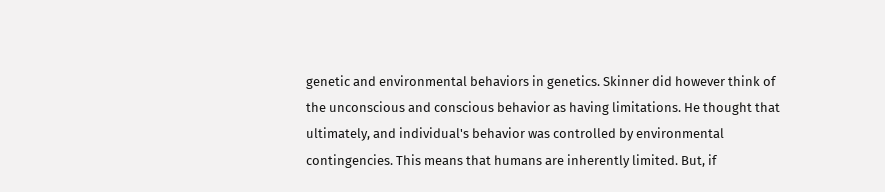genetic and environmental behaviors in genetics. Skinner did however think of the unconscious and conscious behavior as having limitations. He thought that ultimately, and individual's behavior was controlled by environmental contingencies. This means that humans are inherently limited. But, if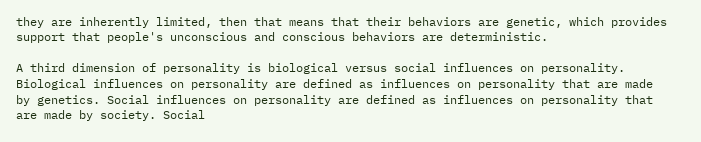they are inherently limited, then that means that their behaviors are genetic, which provides support that people's unconscious and conscious behaviors are deterministic.

A third dimension of personality is biological versus social influences on personality. Biological influences on personality are defined as influences on personality that are made by genetics. Social influences on personality are defined as influences on personality that are made by society. Social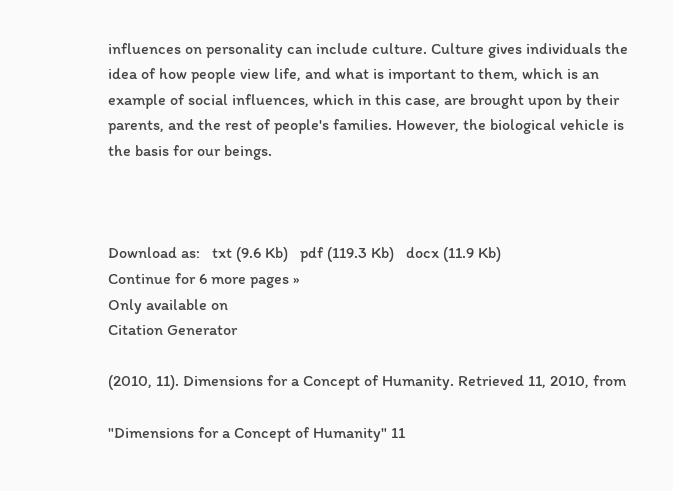influences on personality can include culture. Culture gives individuals the idea of how people view life, and what is important to them, which is an example of social influences, which in this case, are brought upon by their parents, and the rest of people's families. However, the biological vehicle is the basis for our beings.



Download as:   txt (9.6 Kb)   pdf (119.3 Kb)   docx (11.9 Kb)
Continue for 6 more pages »
Only available on
Citation Generator

(2010, 11). Dimensions for a Concept of Humanity. Retrieved 11, 2010, from

"Dimensions for a Concept of Humanity" 11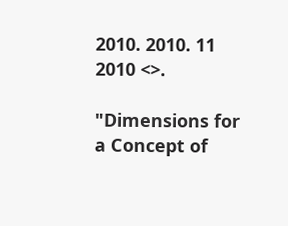2010. 2010. 11 2010 <>.

"Dimensions for a Concept of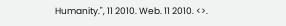Humanity.", 11 2010. Web. 11 2010. <>.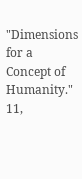"Dimensions for a Concept of Humanity." 11,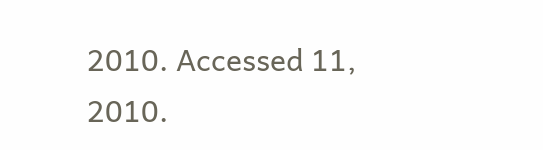2010. Accessed 11, 2010.